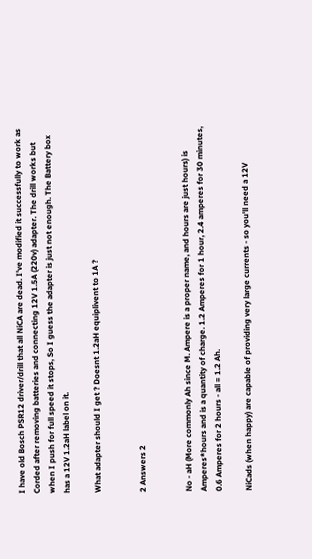I have old Bosch PSR12 driver/drill that all NiCA are dead. I've modified it successfully to work as Corded after removing batteries and connecting 12V 1.5A (220v) adapter. The drill works but when I push for full speed it stops, So I guess the adapter is just not enough. The Battery box has a 12V 1.2aH label on it.

What adapter should I get ? Doesnt 1.2aH equiplivent to 1A ?


2 Answers 2


No - aH (More commonly Ah since M. Ampere is a proper name, and hours are just hours) is Amperes*hours and is a quantity of charge. 1.2 Amperes for 1 hour, 2.4 amperes for 30 minutes, 0.6 Amperes for 2 hours - all = 1.2 Ah.

NiCads (when happy) are capable of providing very large currents - so you'll need a 12V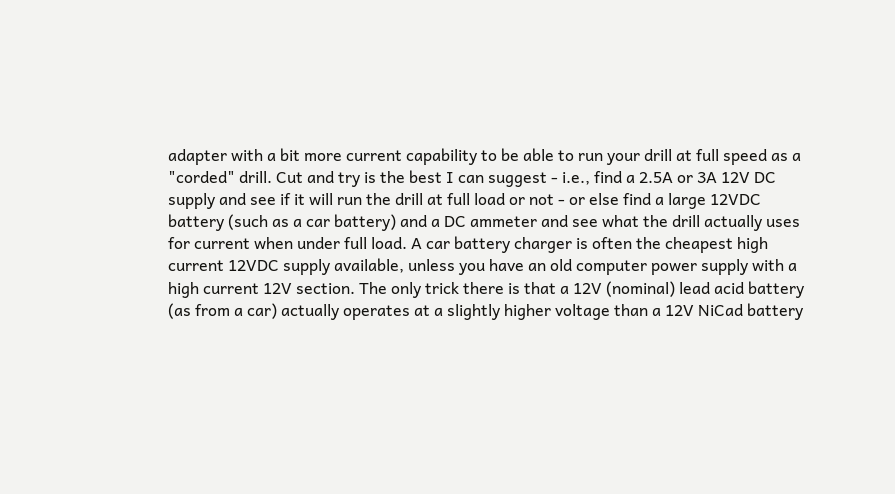adapter with a bit more current capability to be able to run your drill at full speed as a "corded" drill. Cut and try is the best I can suggest - i.e., find a 2.5A or 3A 12V DC supply and see if it will run the drill at full load or not - or else find a large 12VDC battery (such as a car battery) and a DC ammeter and see what the drill actually uses for current when under full load. A car battery charger is often the cheapest high current 12VDC supply available, unless you have an old computer power supply with a high current 12V section. The only trick there is that a 12V (nominal) lead acid battery (as from a car) actually operates at a slightly higher voltage than a 12V NiCad battery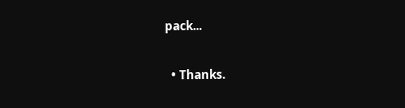pack...

  • Thanks.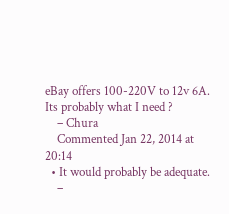eBay offers 100-220V to 12v 6A. Its probably what I need ?
    – Chura
    Commented Jan 22, 2014 at 20:14
  • It would probably be adequate.
    –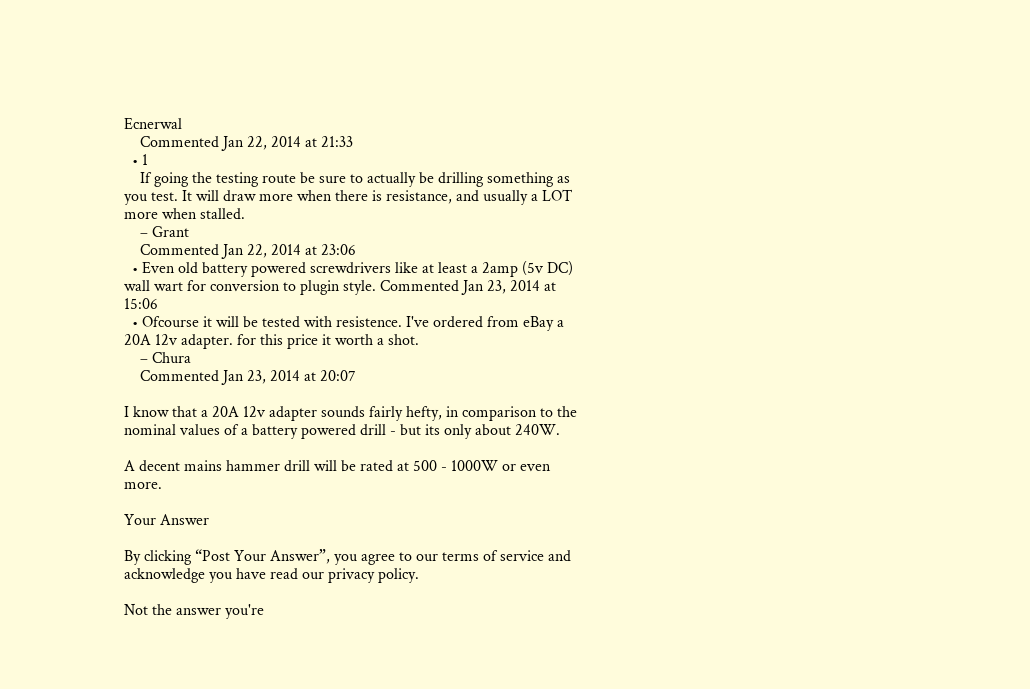Ecnerwal
    Commented Jan 22, 2014 at 21:33
  • 1
    If going the testing route be sure to actually be drilling something as you test. It will draw more when there is resistance, and usually a LOT more when stalled.
    – Grant
    Commented Jan 22, 2014 at 23:06
  • Even old battery powered screwdrivers like at least a 2amp (5v DC) wall wart for conversion to plugin style. Commented Jan 23, 2014 at 15:06
  • Ofcourse it will be tested with resistence. I've ordered from eBay a 20A 12v adapter. for this price it worth a shot.
    – Chura
    Commented Jan 23, 2014 at 20:07

I know that a 20A 12v adapter sounds fairly hefty, in comparison to the nominal values of a battery powered drill - but its only about 240W.

A decent mains hammer drill will be rated at 500 - 1000W or even more.

Your Answer

By clicking “Post Your Answer”, you agree to our terms of service and acknowledge you have read our privacy policy.

Not the answer you're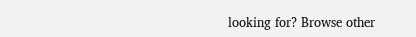looking for? Browse other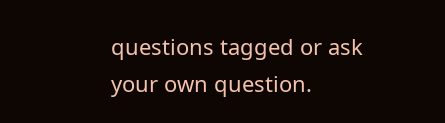questions tagged or ask your own question.